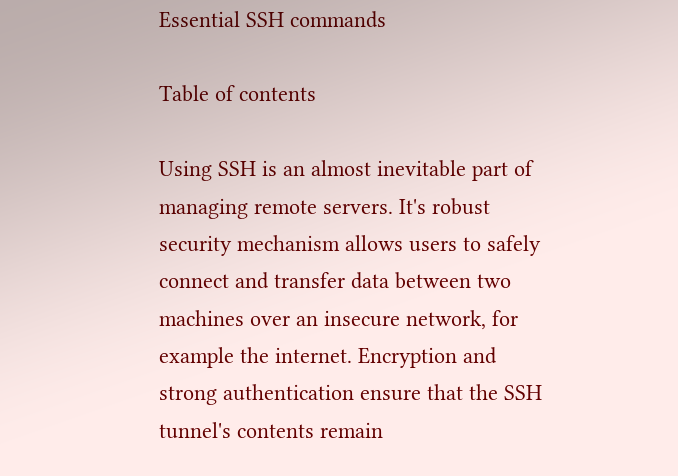Essential SSH commands

Table of contents

Using SSH is an almost inevitable part of managing remote servers. It's robust security mechanism allows users to safely connect and transfer data between two machines over an insecure network, for example the internet. Encryption and strong authentication ensure that the SSH tunnel's contents remain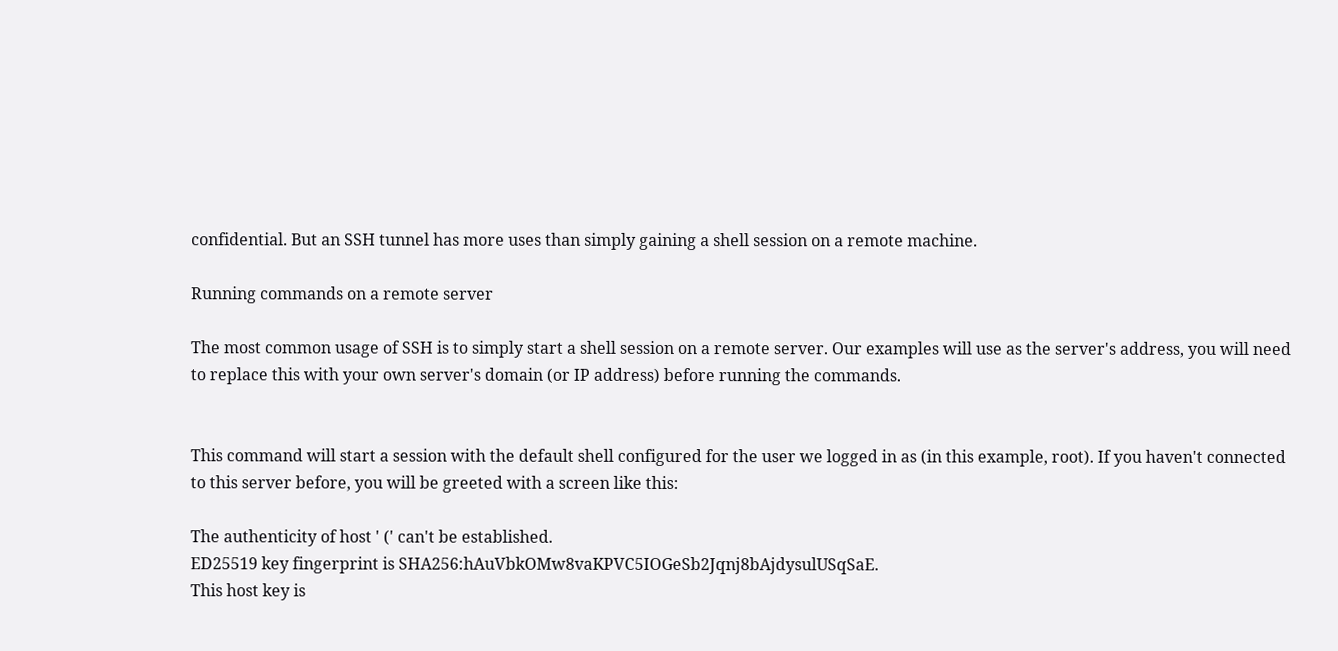confidential. But an SSH tunnel has more uses than simply gaining a shell session on a remote machine.

Running commands on a remote server

The most common usage of SSH is to simply start a shell session on a remote server. Our examples will use as the server's address, you will need to replace this with your own server's domain (or IP address) before running the commands.


This command will start a session with the default shell configured for the user we logged in as (in this example, root). If you haven't connected to this server before, you will be greeted with a screen like this:

The authenticity of host ' (' can't be established.
ED25519 key fingerprint is SHA256:hAuVbkOMw8vaKPVC5IOGeSb2Jqnj8bAjdysulUSqSaE.
This host key is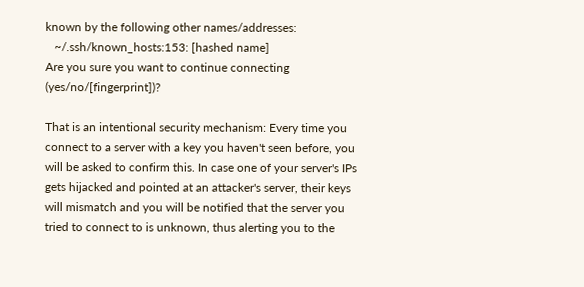known by the following other names/addresses:
   ~/.ssh/known_hosts:153: [hashed name]
Are you sure you want to continue connecting (yes/no/[fingerprint])?

That is an intentional security mechanism: Every time you connect to a server with a key you haven't seen before, you will be asked to confirm this. In case one of your server's IPs gets hijacked and pointed at an attacker's server, their keys will mismatch and you will be notified that the server you tried to connect to is unknown, thus alerting you to the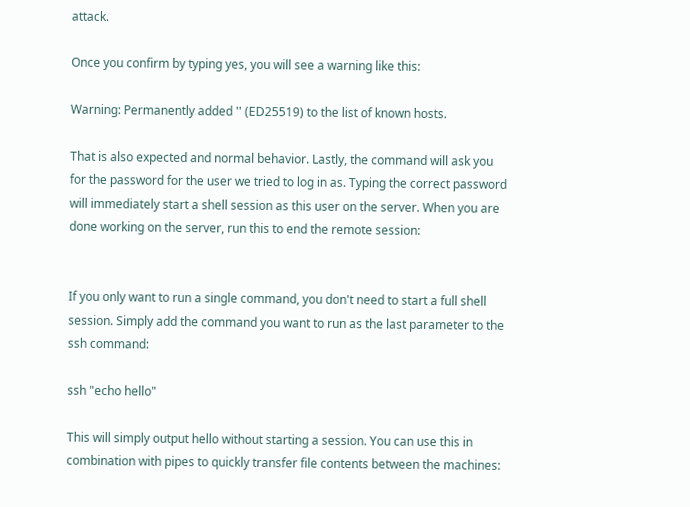attack.

Once you confirm by typing yes, you will see a warning like this:

Warning: Permanently added '' (ED25519) to the list of known hosts.

That is also expected and normal behavior. Lastly, the command will ask you for the password for the user we tried to log in as. Typing the correct password will immediately start a shell session as this user on the server. When you are done working on the server, run this to end the remote session:


If you only want to run a single command, you don't need to start a full shell session. Simply add the command you want to run as the last parameter to the ssh command:

ssh "echo hello"

This will simply output hello without starting a session. You can use this in combination with pipes to quickly transfer file contents between the machines: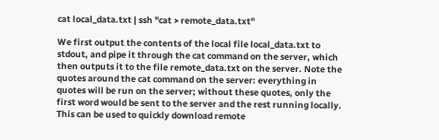cat local_data.txt | ssh "cat > remote_data.txt"

We first output the contents of the local file local_data.txt to stdout, and pipe it through the cat command on the server, which then outputs it to the file remote_data.txt on the server. Note the quotes around the cat command on the server: everything in quotes will be run on the server; without these quotes, only the first word would be sent to the server and the rest running locally. This can be used to quickly download remote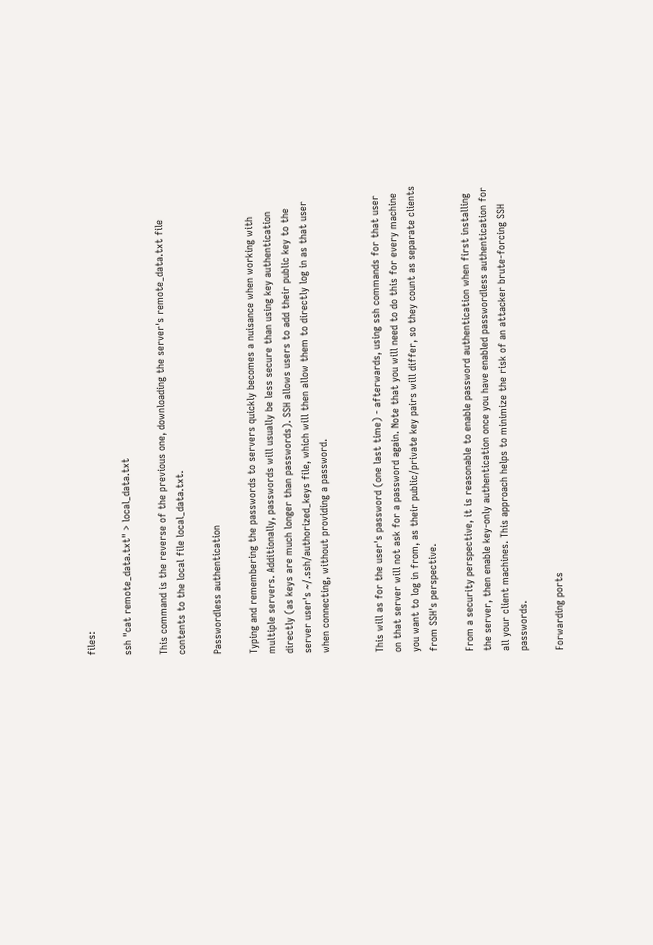files:

ssh "cat remote_data.txt" > local_data.txt

This command is the reverse of the previous one, downloading the server's remote_data.txt file contents to the local file local_data.txt.

Passwordless authentication

Typing and remembering the passwords to servers quickly becomes a nuisance when working with multiple servers. Additionally, passwords will usually be less secure than using key authentication directly (as keys are much longer than passwords). SSH allows users to add their public key to the server user's ~/.ssh/authorized_keys file, which will then allow them to directly log in as that user when connecting, without providing a password.


This will as for the user's password (one last time) - afterwards, using ssh commands for that user on that server will not ask for a password again. Note that you will need to do this for every machine you want to log in from, as their public/private key pairs will differ, so they count as separate clients from SSH's perspective.

From a security perspective, it is reasonable to enable password authentication when first installing the server, then enable key-only authentication once you have enabled passwordless authentication for all your client machines. This approach helps to minimize the risk of an attacker brute-forcing SSH passwords.

Forwarding ports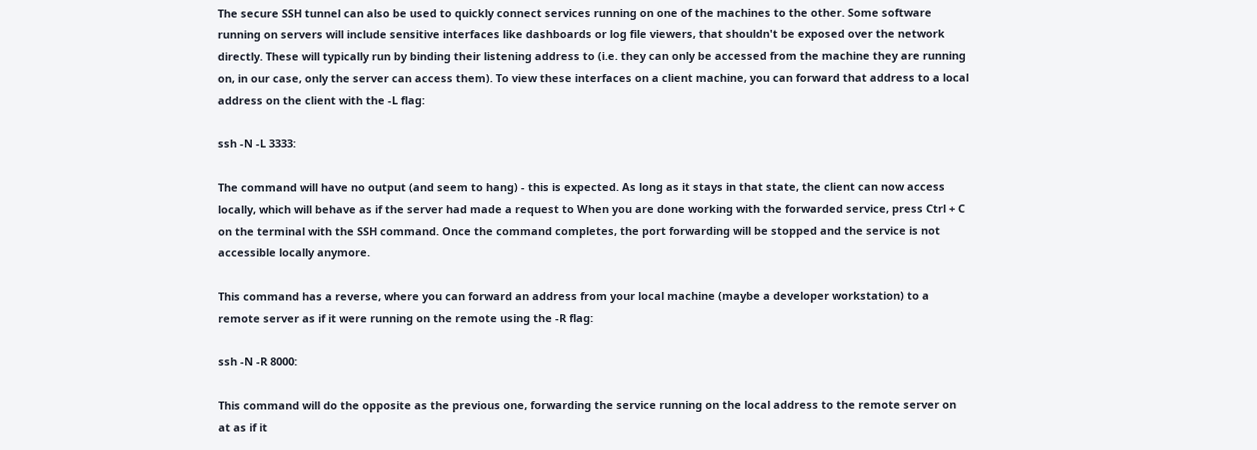The secure SSH tunnel can also be used to quickly connect services running on one of the machines to the other. Some software running on servers will include sensitive interfaces like dashboards or log file viewers, that shouldn't be exposed over the network directly. These will typically run by binding their listening address to (i.e. they can only be accessed from the machine they are running on, in our case, only the server can access them). To view these interfaces on a client machine, you can forward that address to a local address on the client with the -L flag:

ssh -N -L 3333:

The command will have no output (and seem to hang) - this is expected. As long as it stays in that state, the client can now access locally, which will behave as if the server had made a request to When you are done working with the forwarded service, press Ctrl + C on the terminal with the SSH command. Once the command completes, the port forwarding will be stopped and the service is not accessible locally anymore.

This command has a reverse, where you can forward an address from your local machine (maybe a developer workstation) to a remote server as if it were running on the remote using the -R flag:

ssh -N -R 8000:

This command will do the opposite as the previous one, forwarding the service running on the local address to the remote server on at as if it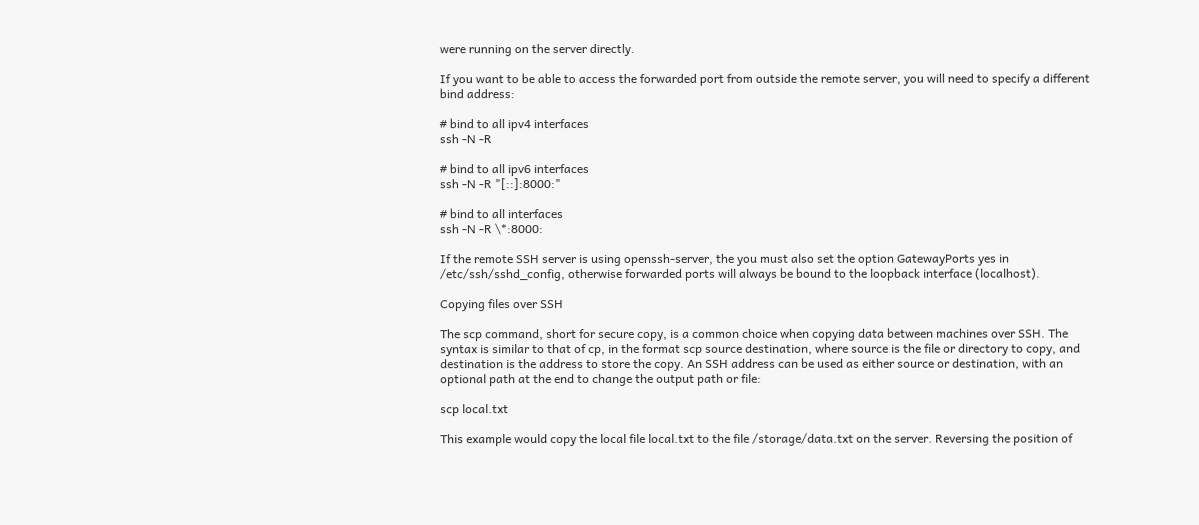were running on the server directly.

If you want to be able to access the forwarded port from outside the remote server, you will need to specify a different bind address:

# bind to all ipv4 interfaces
ssh -N -R

# bind to all ipv6 interfaces
ssh -N -R "[::]:8000:"

# bind to all interfaces
ssh -N -R \*:8000:

If the remote SSH server is using openssh-server, the you must also set the option GatewayPorts yes in /etc/ssh/sshd_config, otherwise forwarded ports will always be bound to the loopback interface (localhost).

Copying files over SSH

The scp command, short for secure copy, is a common choice when copying data between machines over SSH. The syntax is similar to that of cp, in the format scp source destination, where source is the file or directory to copy, and destination is the address to store the copy. An SSH address can be used as either source or destination, with an optional path at the end to change the output path or file:

scp local.txt

This example would copy the local file local.txt to the file /storage/data.txt on the server. Reversing the position of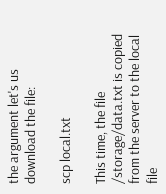the argument let's us download the file:

scp local.txt

This time, the file /storage/data.txt is copied from the server to the local file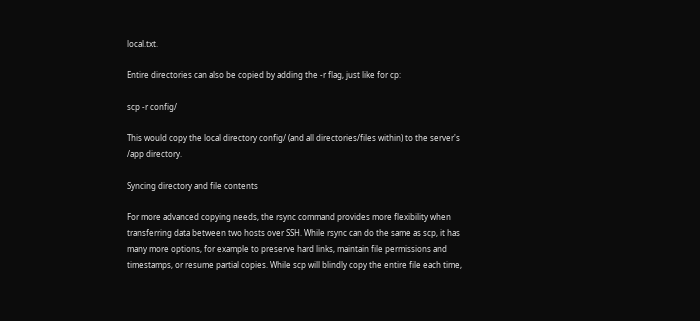local.txt.

Entire directories can also be copied by adding the -r flag, just like for cp:

scp -r config/

This would copy the local directory config/ (and all directories/files within) to the server's /app directory.

Syncing directory and file contents

For more advanced copying needs, the rsync command provides more flexibility when transferring data between two hosts over SSH. While rsync can do the same as scp, it has many more options, for example to preserve hard links, maintain file permissions and timestamps, or resume partial copies. While scp will blindly copy the entire file each time,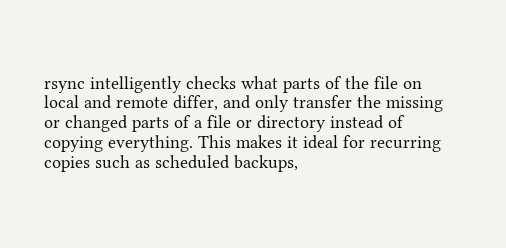rsync intelligently checks what parts of the file on local and remote differ, and only transfer the missing or changed parts of a file or directory instead of copying everything. This makes it ideal for recurring copies such as scheduled backups,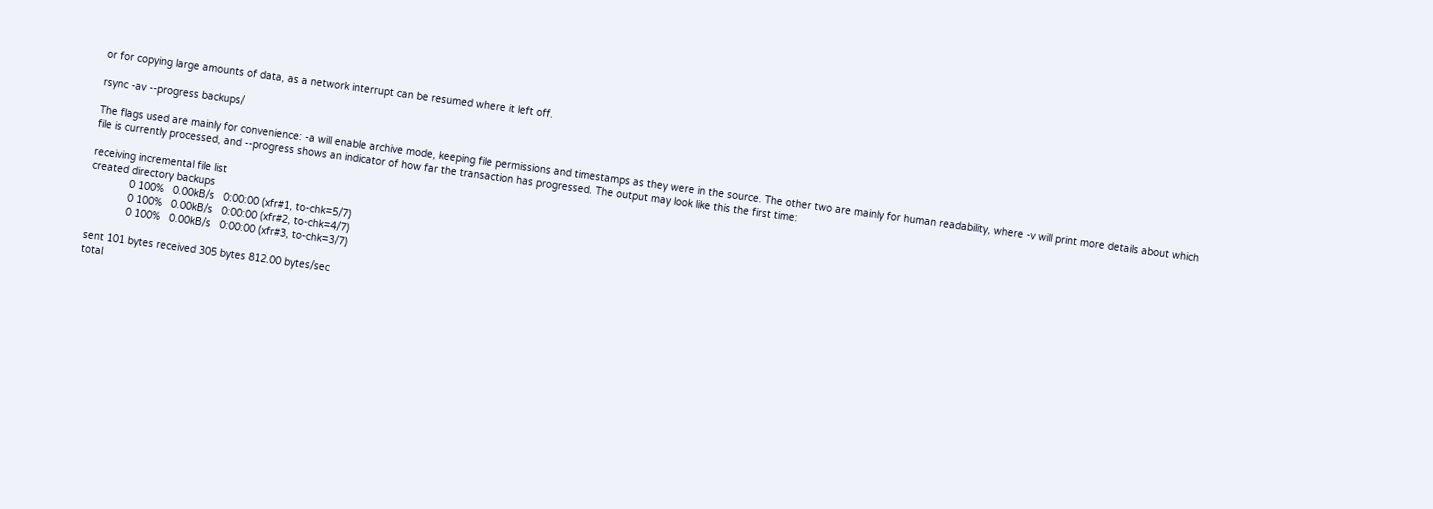or for copying large amounts of data, as a network interrupt can be resumed where it left off.

rsync -av --progress backups/

The flags used are mainly for convenience: -a will enable archive mode, keeping file permissions and timestamps as they were in the source. The other two are mainly for human readability, where -v will print more details about which file is currently processed, and --progress shows an indicator of how far the transaction has progressed. The output may look like this the first time:

receiving incremental file list
created directory backups
             0 100%   0.00kB/s   0:00:00 (xfr#1, to-chk=5/7)
             0 100%   0.00kB/s   0:00:00 (xfr#2, to-chk=4/7)
             0 100%   0.00kB/s   0:00:00 (xfr#3, to-chk=3/7)

sent 101 bytes received 305 bytes 812.00 bytes/sec
total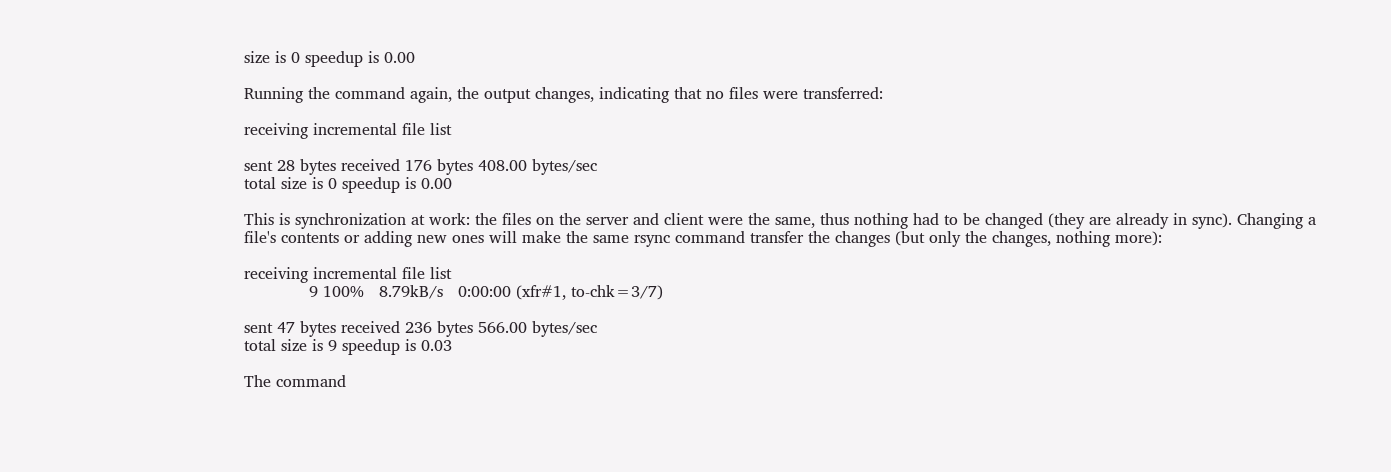size is 0 speedup is 0.00

Running the command again, the output changes, indicating that no files were transferred:

receiving incremental file list

sent 28 bytes received 176 bytes 408.00 bytes/sec
total size is 0 speedup is 0.00

This is synchronization at work: the files on the server and client were the same, thus nothing had to be changed (they are already in sync). Changing a file's contents or adding new ones will make the same rsync command transfer the changes (but only the changes, nothing more):

receiving incremental file list
             9 100%   8.79kB/s   0:00:00 (xfr#1, to-chk=3/7)

sent 47 bytes received 236 bytes 566.00 bytes/sec
total size is 9 speedup is 0.03

The command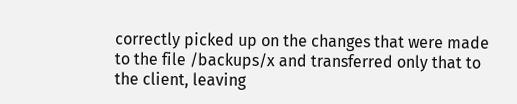correctly picked up on the changes that were made to the file /backups/x and transferred only that to the client, leaving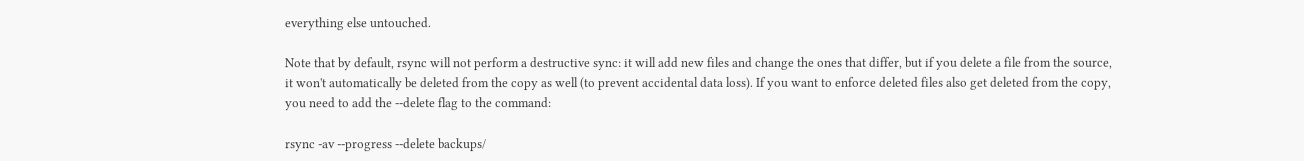everything else untouched.

Note that by default, rsync will not perform a destructive sync: it will add new files and change the ones that differ, but if you delete a file from the source, it won't automatically be deleted from the copy as well (to prevent accidental data loss). If you want to enforce deleted files also get deleted from the copy, you need to add the --delete flag to the command:

rsync -av --progress --delete backups/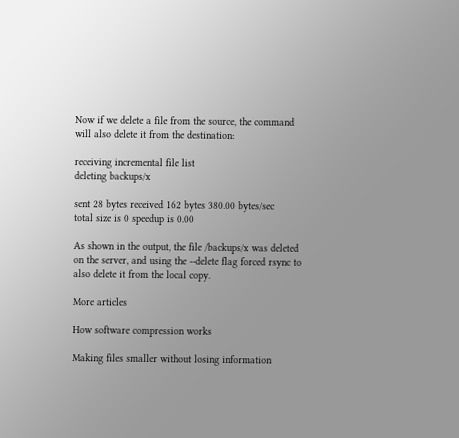Now if we delete a file from the source, the command will also delete it from the destination:

receiving incremental file list
deleting backups/x

sent 28 bytes received 162 bytes 380.00 bytes/sec
total size is 0 speedup is 0.00

As shown in the output, the file /backups/x was deleted on the server, and using the --delete flag forced rsync to also delete it from the local copy.

More articles

How software compression works

Making files smaller without losing information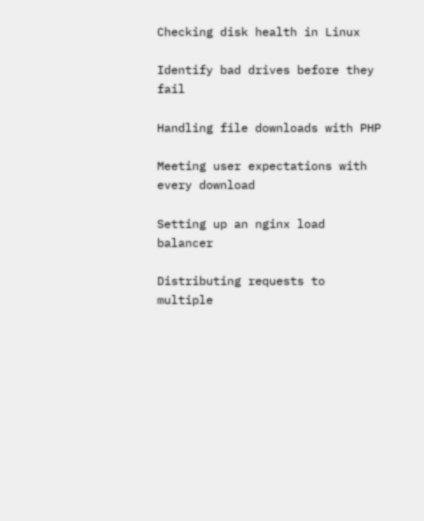Checking disk health in Linux

Identify bad drives before they fail

Handling file downloads with PHP

Meeting user expectations with every download

Setting up an nginx load balancer

Distributing requests to multiple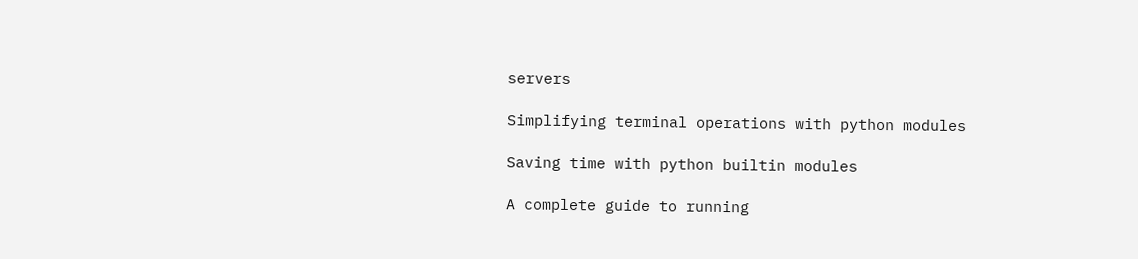servers

Simplifying terminal operations with python modules

Saving time with python builtin modules

A complete guide to running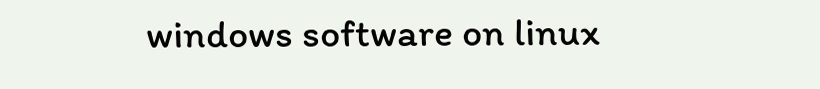windows software on linux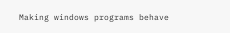Making windows programs behave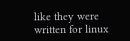like they were written for linux